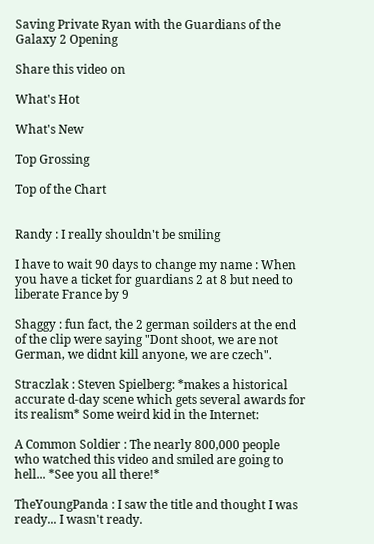Saving Private Ryan with the Guardians of the Galaxy 2 Opening

Share this video on

What's Hot

What's New

Top Grossing

Top of the Chart


Randy : I really shouldn't be smiling

I have to wait 90 days to change my name : When you have a ticket for guardians 2 at 8 but need to liberate France by 9

Shaggy : fun fact, the 2 german soilders at the end of the clip were saying "Dont shoot, we are not German, we didnt kill anyone, we are czech".

Straczlak : Steven Spielberg: *makes a historical accurate d-day scene which gets several awards for its realism* Some weird kid in the Internet:

A Common Soldier : The nearly 800,000 people who watched this video and smiled are going to hell... *See you all there!*

TheYoungPanda : I saw the title and thought I was ready... I wasn't ready.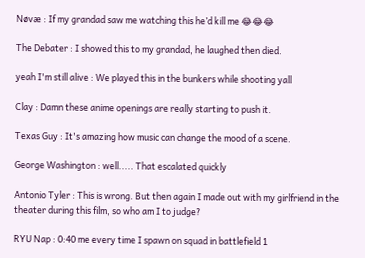Nøvæ : If my grandad saw me watching this he’d kill me 😂😂😂

The Debater : I showed this to my grandad, he laughed then died.

yeah I'm still alive : We played this in the bunkers while shooting yall

Clay : Damn these anime openings are really starting to push it.

Texas Guy : It's amazing how music can change the mood of a scene.

George Washington : well..... That escalated quickly

Antonio Tyler : This is wrong. But then again I made out with my girlfriend in the theater during this film, so who am I to judge?

RYU Nap : 0:40 me every time I spawn on squad in battlefield 1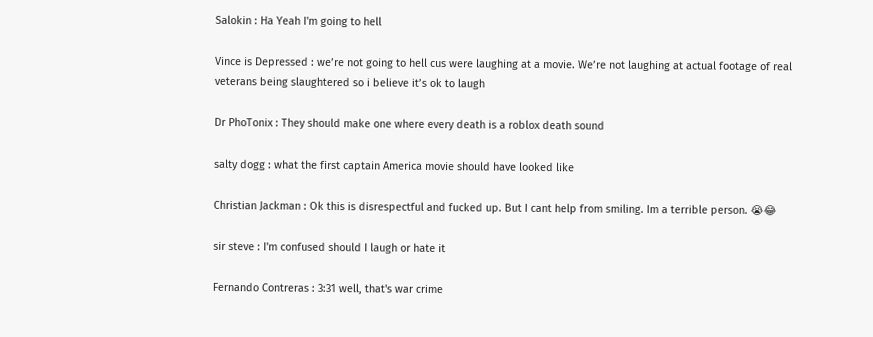Salokin : Ha Yeah I'm going to hell

Vince is Depressed : we’re not going to hell cus were laughing at a movie. We’re not laughing at actual footage of real veterans being slaughtered so i believe it’s ok to laugh

Dr PhoTonix : They should make one where every death is a roblox death sound

salty dogg : what the first captain America movie should have looked like

Christian Jackman : Ok this is disrespectful and fucked up. But I cant help from smiling. Im a terrible person. 😭😂

sir steve : I'm confused should I laugh or hate it

Fernando Contreras : 3:31 well, that's war crime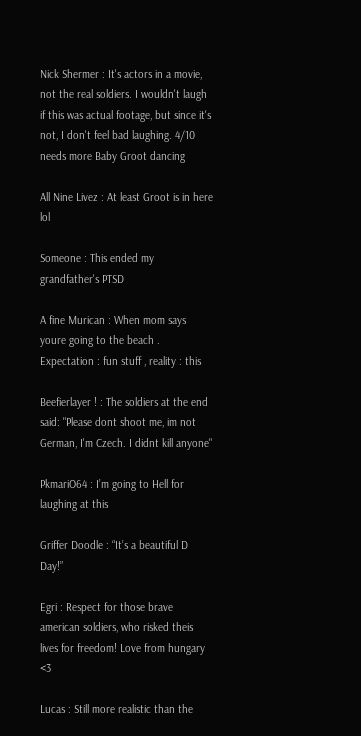Nick Shermer : It's actors in a movie, not the real soldiers. I wouldn't laugh if this was actual footage, but since it's not, I don't feel bad laughing. 4/10 needs more Baby Groot dancing

All Nine Livez : At least Groot is in here lol

Someone : This ended my grandfather's PTSD

A fine Murican : When mom says youre going to the beach . Expectation : fun stuff , reality : this

Beefierlayer ! : The soldiers at the end said: "Please dont shoot me, im not German, I'm Czech. I didnt kill anyone"

PkmariO64 : I’m going to Hell for laughing at this

Griffer Doodle : “It’s a beautiful D Day!”

Egri : Respect for those brave american soldiers, who risked theis lives for freedom! Love from hungary <3

Lucas : Still more realistic than the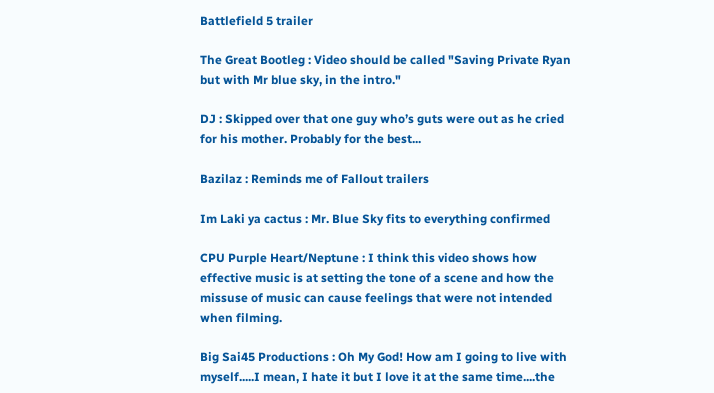Battlefield 5 trailer

The Great Bootleg : Video should be called "Saving Private Ryan but with Mr blue sky, in the intro."

DJ : Skipped over that one guy who’s guts were out as he cried for his mother. Probably for the best...

Bazilaz : Reminds me of Fallout trailers

Im Laki ya cactus : Mr. Blue Sky fits to everything confirmed

CPU Purple Heart/Neptune : I think this video shows how effective music is at setting the tone of a scene and how the missuse of music can cause feelings that were not intended when filming.

Big Sai45 Productions : Oh My God! How am I going to live with myself.....I mean, I hate it but I love it at the same time....the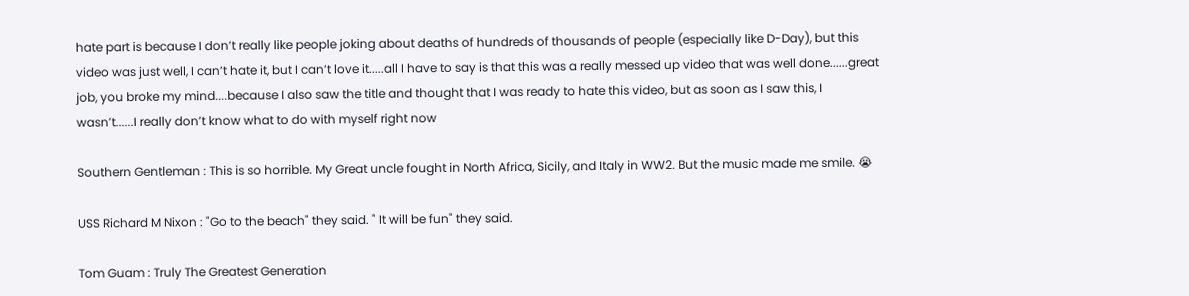hate part is because I don’t really like people joking about deaths of hundreds of thousands of people (especially like D-Day), but this video was just well, I can’t hate it, but I can’t love it.....all I have to say is that this was a really messed up video that was well done......great job, you broke my mind....because I also saw the title and thought that I was ready to hate this video, but as soon as I saw this, I wasn’t......I really don’t know what to do with myself right now

Southern Gentleman : This is so horrible. My Great uncle fought in North Africa, Sicily, and Italy in WW2. But the music made me smile. 😭

USS Richard M Nixon : "Go to the beach" they said. " It will be fun" they said.

Tom Guam : Truly The Greatest Generation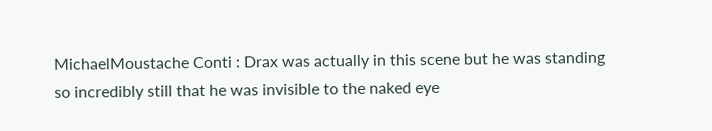MichaelMoustache Conti : Drax was actually in this scene but he was standing so incredibly still that he was invisible to the naked eye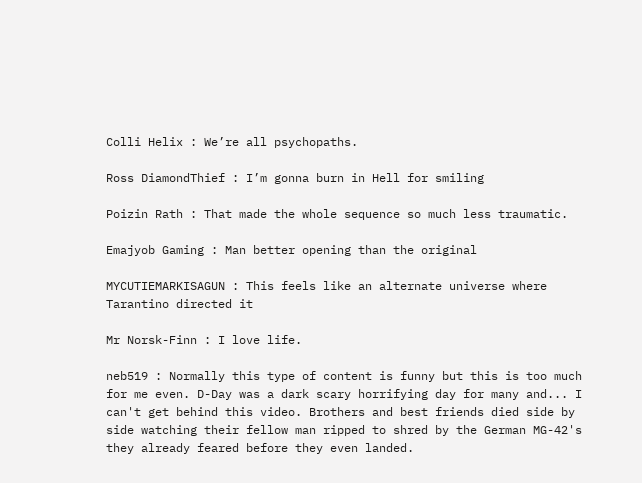Colli Helix : We’re all psychopaths.

Ross DiamondThief : I’m gonna burn in Hell for smiling

Poizin Rath : That made the whole sequence so much less traumatic.

Emajyob Gaming : Man better opening than the original

MYCUTIEMARKISAGUN : This feels like an alternate universe where Tarantino directed it

Mr Norsk-Finn : I love life.

neb519 : Normally this type of content is funny but this is too much for me even. D-Day was a dark scary horrifying day for many and... I can't get behind this video. Brothers and best friends died side by side watching their fellow man ripped to shred by the German MG-42's they already feared before they even landed.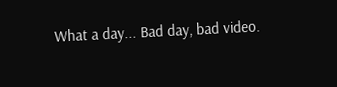What a day... Bad day, bad video.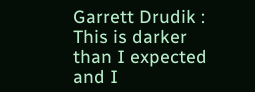Garrett Drudik : This is darker than I expected and I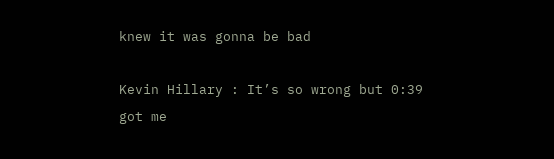knew it was gonna be bad

Kevin Hillary : It’s so wrong but 0:39 got me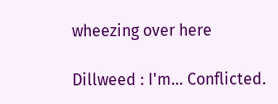wheezing over here

Dillweed : I'm... Conflicted.